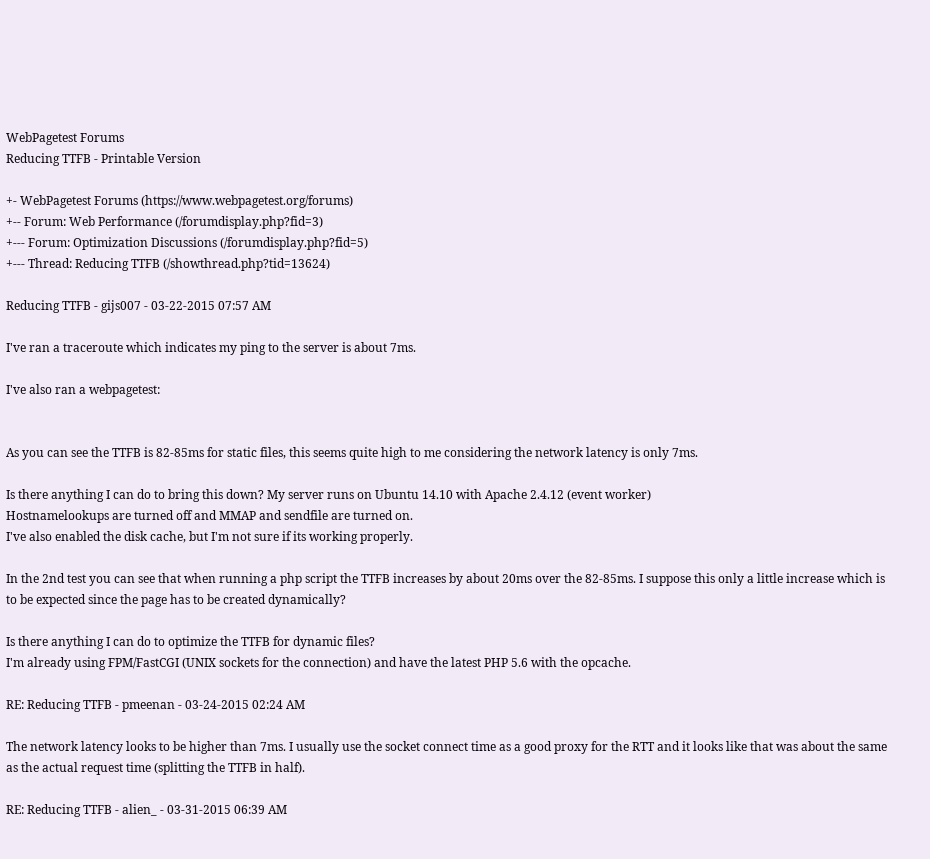WebPagetest Forums
Reducing TTFB - Printable Version

+- WebPagetest Forums (https://www.webpagetest.org/forums)
+-- Forum: Web Performance (/forumdisplay.php?fid=3)
+--- Forum: Optimization Discussions (/forumdisplay.php?fid=5)
+--- Thread: Reducing TTFB (/showthread.php?tid=13624)

Reducing TTFB - gijs007 - 03-22-2015 07:57 AM

I've ran a traceroute which indicates my ping to the server is about 7ms.

I've also ran a webpagetest:


As you can see the TTFB is 82-85ms for static files, this seems quite high to me considering the network latency is only 7ms.

Is there anything I can do to bring this down? My server runs on Ubuntu 14.10 with Apache 2.4.12 (event worker)
Hostnamelookups are turned off and MMAP and sendfile are turned on.
I've also enabled the disk cache, but I'm not sure if its working properly.

In the 2nd test you can see that when running a php script the TTFB increases by about 20ms over the 82-85ms. I suppose this only a little increase which is to be expected since the page has to be created dynamically?

Is there anything I can do to optimize the TTFB for dynamic files?
I'm already using FPM/FastCGI (UNIX sockets for the connection) and have the latest PHP 5.6 with the opcache.

RE: Reducing TTFB - pmeenan - 03-24-2015 02:24 AM

The network latency looks to be higher than 7ms. I usually use the socket connect time as a good proxy for the RTT and it looks like that was about the same as the actual request time (splitting the TTFB in half).

RE: Reducing TTFB - alien_ - 03-31-2015 06:39 AM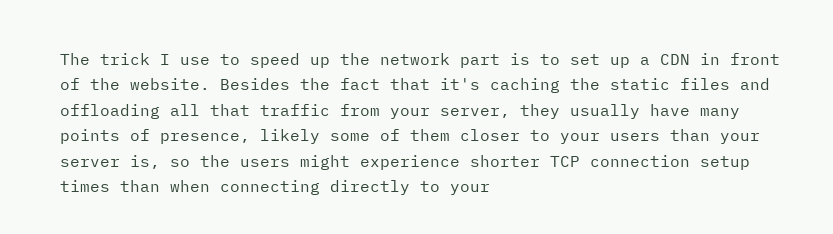The trick I use to speed up the network part is to set up a CDN in front of the website. Besides the fact that it's caching the static files and offloading all that traffic from your server, they usually have many points of presence, likely some of them closer to your users than your server is, so the users might experience shorter TCP connection setup times than when connecting directly to your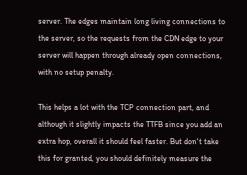server. The edges maintain long living connections to the server, so the requests from the CDN edge to your server will happen through already open connections, with no setup penalty.

This helps a lot with the TCP connection part, and although it slightly impacts the TTFB since you add an extra hop, overall it should feel faster. But don't take this for granted, you should definitely measure the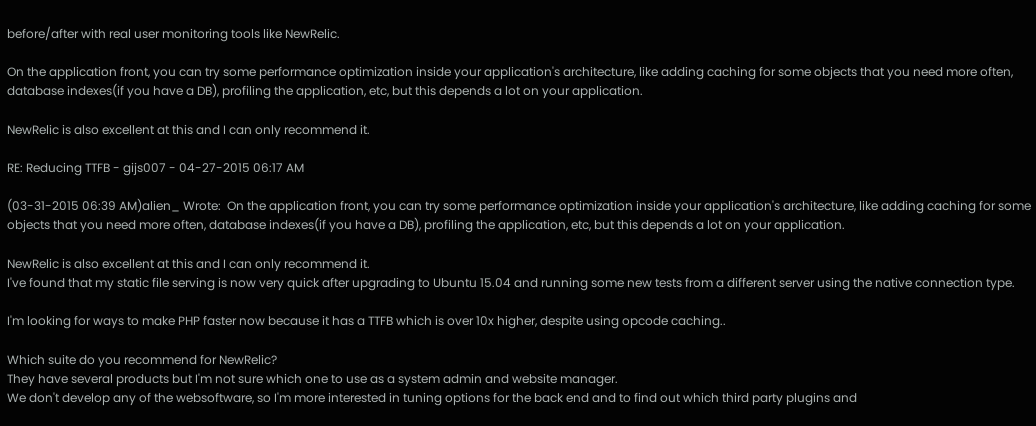before/after with real user monitoring tools like NewRelic.

On the application front, you can try some performance optimization inside your application's architecture, like adding caching for some objects that you need more often, database indexes(if you have a DB), profiling the application, etc, but this depends a lot on your application.

NewRelic is also excellent at this and I can only recommend it.

RE: Reducing TTFB - gijs007 - 04-27-2015 06:17 AM

(03-31-2015 06:39 AM)alien_ Wrote:  On the application front, you can try some performance optimization inside your application's architecture, like adding caching for some objects that you need more often, database indexes(if you have a DB), profiling the application, etc, but this depends a lot on your application.

NewRelic is also excellent at this and I can only recommend it.
I've found that my static file serving is now very quick after upgrading to Ubuntu 15.04 and running some new tests from a different server using the native connection type.

I'm looking for ways to make PHP faster now because it has a TTFB which is over 10x higher, despite using opcode caching..

Which suite do you recommend for NewRelic?
They have several products but I'm not sure which one to use as a system admin and website manager.
We don't develop any of the websoftware, so I'm more interested in tuning options for the back end and to find out which third party plugins and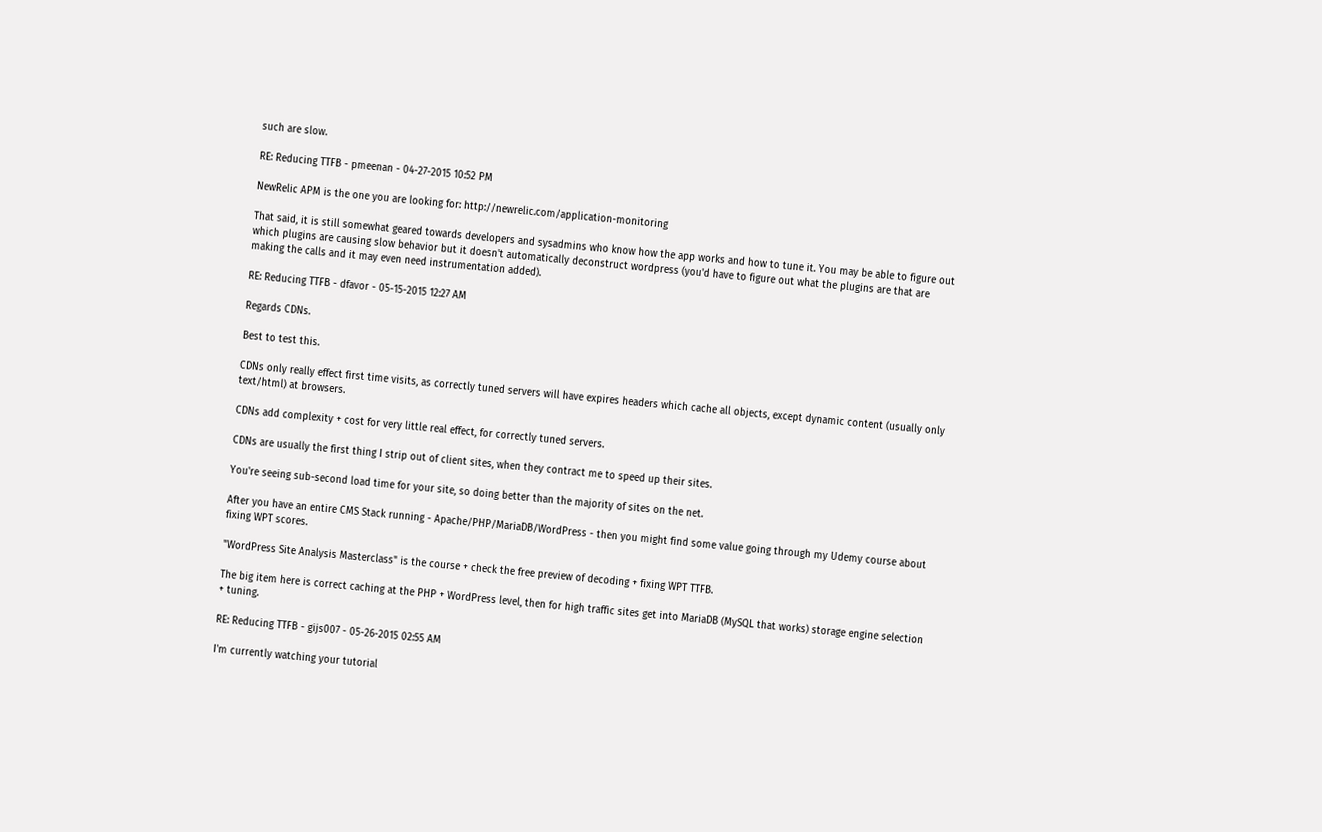such are slow.

RE: Reducing TTFB - pmeenan - 04-27-2015 10:52 PM

NewRelic APM is the one you are looking for: http://newrelic.com/application-monitoring

That said, it is still somewhat geared towards developers and sysadmins who know how the app works and how to tune it. You may be able to figure out which plugins are causing slow behavior but it doesn't automatically deconstruct wordpress (you'd have to figure out what the plugins are that are making the calls and it may even need instrumentation added).

RE: Reducing TTFB - dfavor - 05-15-2015 12:27 AM

Regards CDNs.

Best to test this.

CDNs only really effect first time visits, as correctly tuned servers will have expires headers which cache all objects, except dynamic content (usually only text/html) at browsers.

CDNs add complexity + cost for very little real effect, for correctly tuned servers.

CDNs are usually the first thing I strip out of client sites, when they contract me to speed up their sites.

You're seeing sub-second load time for your site, so doing better than the majority of sites on the net.

After you have an entire CMS Stack running - Apache/PHP/MariaDB/WordPress - then you might find some value going through my Udemy course about fixing WPT scores.

"WordPress Site Analysis Masterclass" is the course + check the free preview of decoding + fixing WPT TTFB.

The big item here is correct caching at the PHP + WordPress level, then for high traffic sites get into MariaDB (MySQL that works) storage engine selection + tuning.

RE: Reducing TTFB - gijs007 - 05-26-2015 02:55 AM

I'm currently watching your tutorial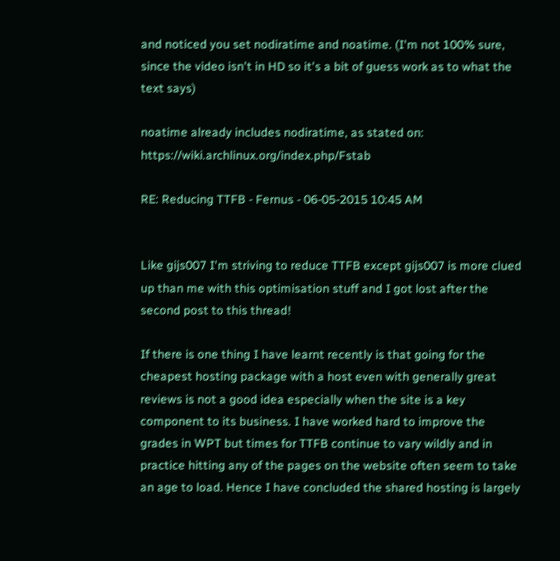and noticed you set nodiratime and noatime. (I'm not 100% sure, since the video isn't in HD so it's a bit of guess work as to what the text says)

noatime already includes nodiratime, as stated on: https://wiki.archlinux.org/index.php/Fstab

RE: Reducing TTFB - Fernus - 06-05-2015 10:45 AM


Like gijs007 I'm striving to reduce TTFB except gijs007 is more clued up than me with this optimisation stuff and I got lost after the second post to this thread!

If there is one thing I have learnt recently is that going for the cheapest hosting package with a host even with generally great reviews is not a good idea especially when the site is a key component to its business. I have worked hard to improve the grades in WPT but times for TTFB continue to vary wildly and in practice hitting any of the pages on the website often seem to take an age to load. Hence I have concluded the shared hosting is largely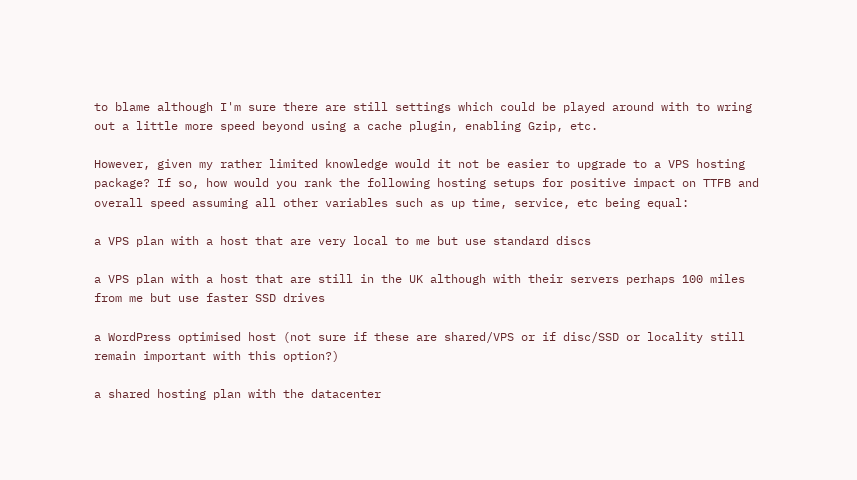to blame although I'm sure there are still settings which could be played around with to wring out a little more speed beyond using a cache plugin, enabling Gzip, etc.

However, given my rather limited knowledge would it not be easier to upgrade to a VPS hosting package? If so, how would you rank the following hosting setups for positive impact on TTFB and overall speed assuming all other variables such as up time, service, etc being equal:

a VPS plan with a host that are very local to me but use standard discs

a VPS plan with a host that are still in the UK although with their servers perhaps 100 miles from me but use faster SSD drives

a WordPress optimised host (not sure if these are shared/VPS or if disc/SSD or locality still remain important with this option?)

a shared hosting plan with the datacenter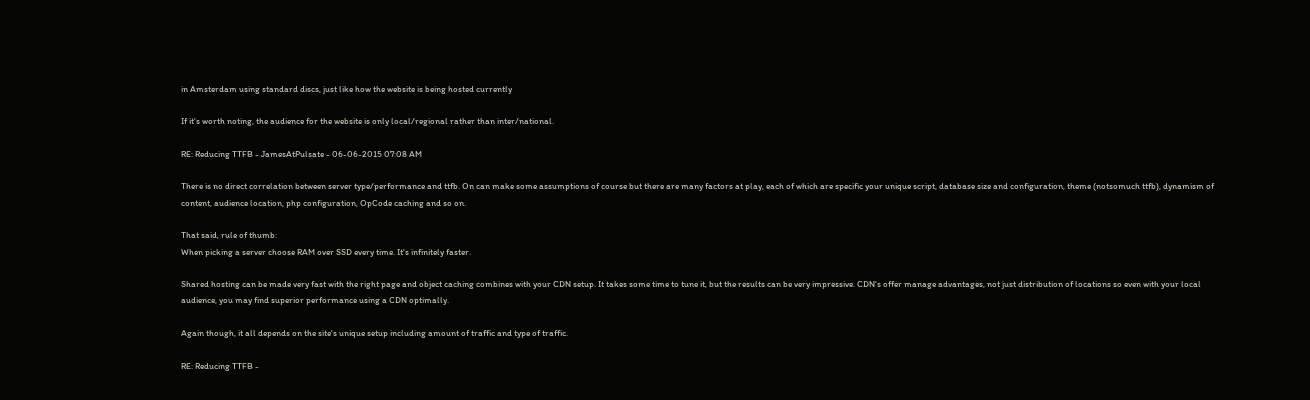in Amsterdam using standard discs, just like how the website is being hosted currently

If it's worth noting, the audience for the website is only local/regional rather than inter/national.

RE: Reducing TTFB - JamesAtPulsate - 06-06-2015 07:08 AM

There is no direct correlation between server type/performance and ttfb. On can make some assumptions of course but there are many factors at play, each of which are specific your unique script, database size and configuration, theme (notsomuch ttfb), dynamism of content, audience location, php configuration, OpCode caching and so on.

That said, rule of thumb:
When picking a server choose RAM over SSD every time. It's infinitely faster.

Shared hosting can be made very fast with the right page and object caching combines with your CDN setup. It takes some time to tune it, but the results can be very impressive. CDN's offer manage advantages, not just distribution of locations so even with your local audience, you may find superior performance using a CDN optimally.

Again though, it all depends on the site's unique setup including amount of traffic and type of traffic.

RE: Reducing TTFB -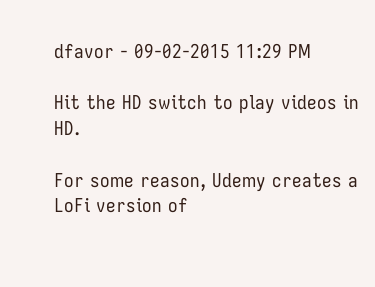dfavor - 09-02-2015 11:29 PM

Hit the HD switch to play videos in HD.

For some reason, Udemy creates a LoFi version of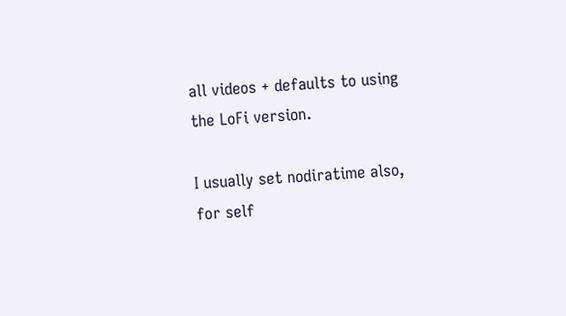all videos + defaults to using the LoFi version.

I usually set nodiratime also, for self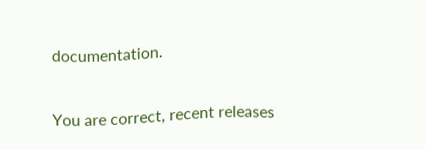documentation.

You are correct, recent releases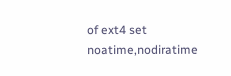of ext4 set noatime,nodiratime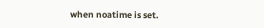when noatime is set.